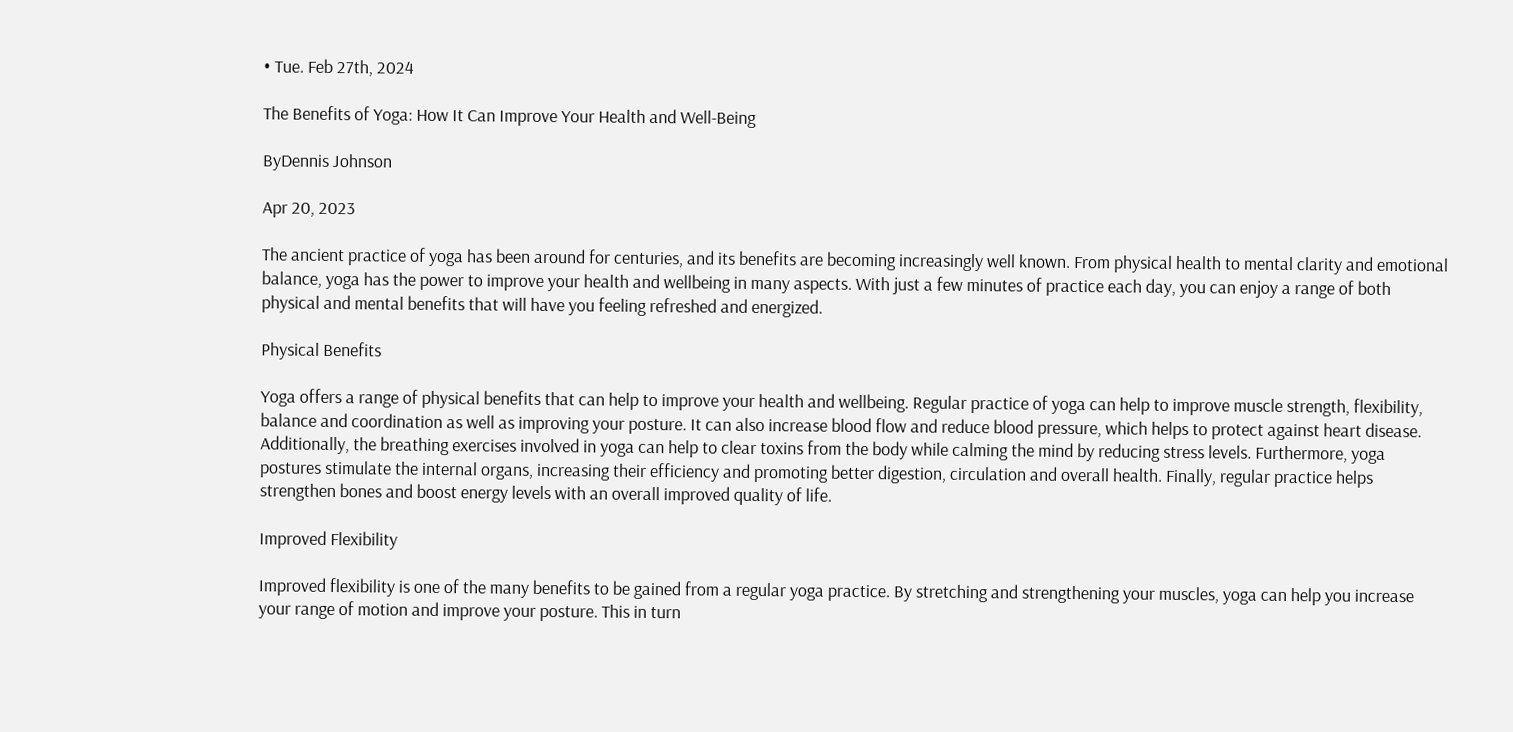• Tue. Feb 27th, 2024

The Benefits of Yoga: How It Can Improve Your Health and Well-Being

ByDennis Johnson

Apr 20, 2023

The ancient practice of yoga has been around for centuries, and its benefits are becoming increasingly well known. From physical health to mental clarity and emotional balance, yoga has the power to improve your health and wellbeing in many aspects. With just a few minutes of practice each day, you can enjoy a range of both physical and mental benefits that will have you feeling refreshed and energized.

Physical Benefits

Yoga offers a range of physical benefits that can help to improve your health and wellbeing. Regular practice of yoga can help to improve muscle strength, flexibility, balance and coordination as well as improving your posture. It can also increase blood flow and reduce blood pressure, which helps to protect against heart disease. Additionally, the breathing exercises involved in yoga can help to clear toxins from the body while calming the mind by reducing stress levels. Furthermore, yoga postures stimulate the internal organs, increasing their efficiency and promoting better digestion, circulation and overall health. Finally, regular practice helps strengthen bones and boost energy levels with an overall improved quality of life.

Improved Flexibility

Improved flexibility is one of the many benefits to be gained from a regular yoga practice. By stretching and strengthening your muscles, yoga can help you increase your range of motion and improve your posture. This in turn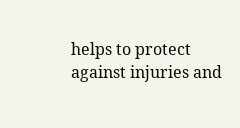helps to protect against injuries and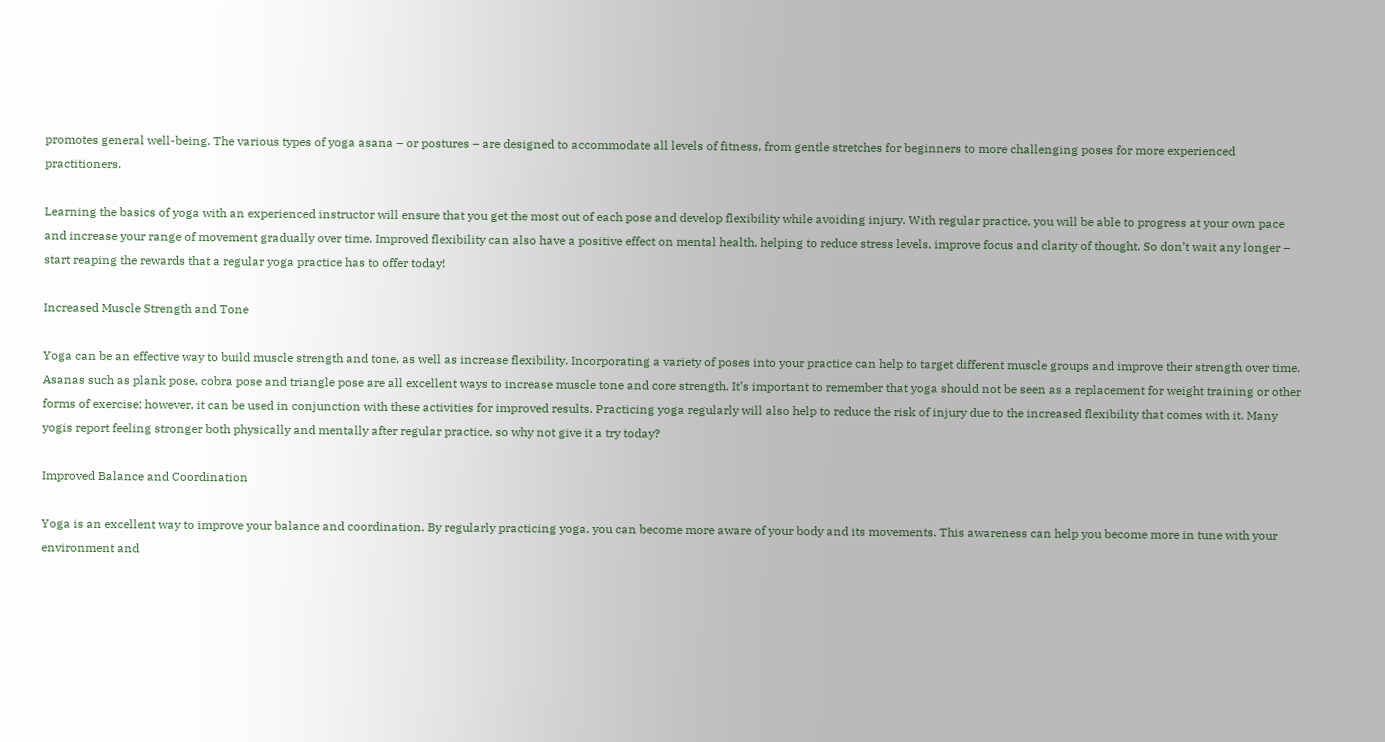promotes general well-being. The various types of yoga asana – or postures – are designed to accommodate all levels of fitness, from gentle stretches for beginners to more challenging poses for more experienced practitioners.

Learning the basics of yoga with an experienced instructor will ensure that you get the most out of each pose and develop flexibility while avoiding injury. With regular practice, you will be able to progress at your own pace and increase your range of movement gradually over time. Improved flexibility can also have a positive effect on mental health, helping to reduce stress levels, improve focus and clarity of thought. So don’t wait any longer – start reaping the rewards that a regular yoga practice has to offer today!

Increased Muscle Strength and Tone

Yoga can be an effective way to build muscle strength and tone, as well as increase flexibility. Incorporating a variety of poses into your practice can help to target different muscle groups and improve their strength over time. Asanas such as plank pose, cobra pose and triangle pose are all excellent ways to increase muscle tone and core strength. It’s important to remember that yoga should not be seen as a replacement for weight training or other forms of exercise; however, it can be used in conjunction with these activities for improved results. Practicing yoga regularly will also help to reduce the risk of injury due to the increased flexibility that comes with it. Many yogis report feeling stronger both physically and mentally after regular practice, so why not give it a try today?

Improved Balance and Coordination

Yoga is an excellent way to improve your balance and coordination. By regularly practicing yoga, you can become more aware of your body and its movements. This awareness can help you become more in tune with your environment and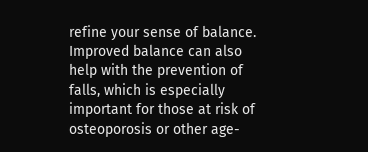refine your sense of balance. Improved balance can also help with the prevention of falls, which is especially important for those at risk of osteoporosis or other age-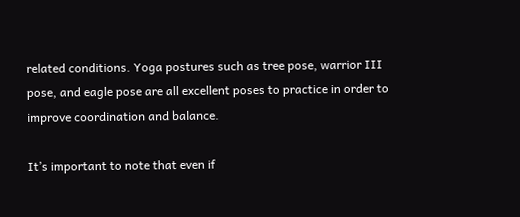related conditions. Yoga postures such as tree pose, warrior III pose, and eagle pose are all excellent poses to practice in order to improve coordination and balance.

It’s important to note that even if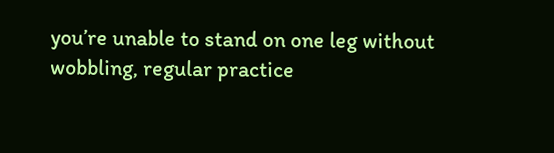you’re unable to stand on one leg without wobbling, regular practice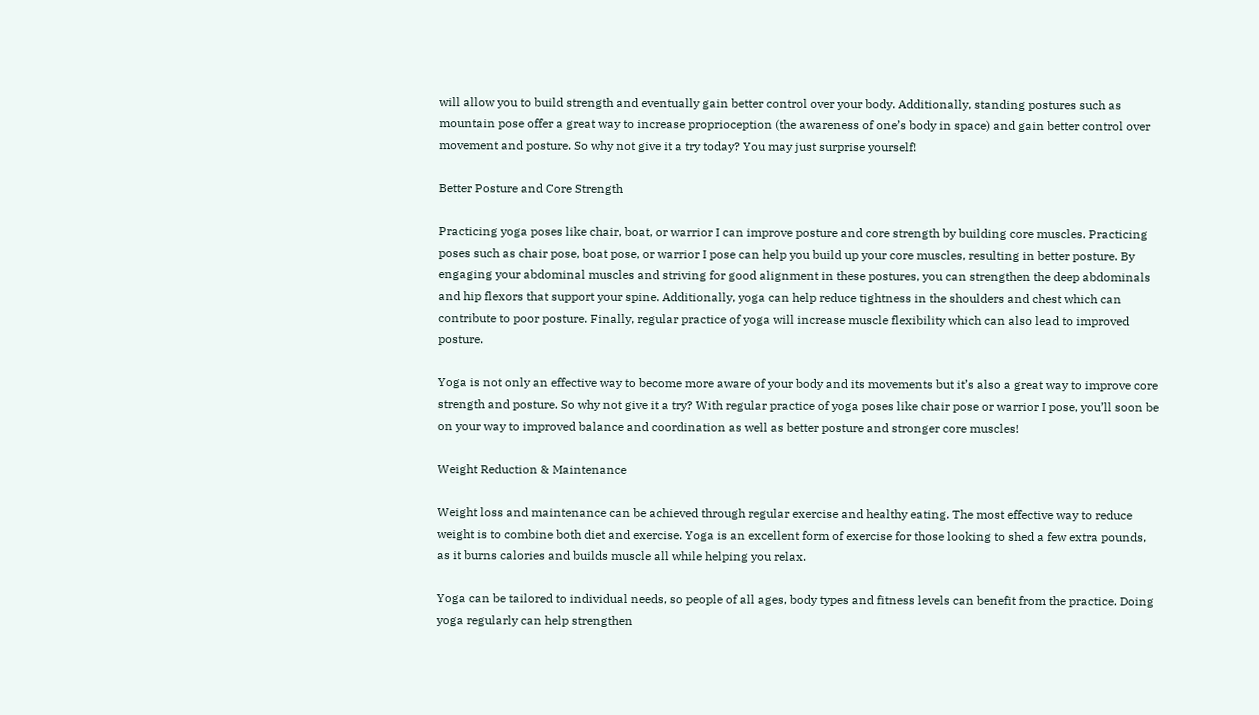will allow you to build strength and eventually gain better control over your body. Additionally, standing postures such as mountain pose offer a great way to increase proprioception (the awareness of one’s body in space) and gain better control over movement and posture. So why not give it a try today? You may just surprise yourself!

Better Posture and Core Strength

Practicing yoga poses like chair, boat, or warrior I can improve posture and core strength by building core muscles. Practicing poses such as chair pose, boat pose, or warrior I pose can help you build up your core muscles, resulting in better posture. By engaging your abdominal muscles and striving for good alignment in these postures, you can strengthen the deep abdominals and hip flexors that support your spine. Additionally, yoga can help reduce tightness in the shoulders and chest which can contribute to poor posture. Finally, regular practice of yoga will increase muscle flexibility which can also lead to improved posture.

Yoga is not only an effective way to become more aware of your body and its movements but it’s also a great way to improve core strength and posture. So why not give it a try? With regular practice of yoga poses like chair pose or warrior I pose, you’ll soon be on your way to improved balance and coordination as well as better posture and stronger core muscles!

Weight Reduction & Maintenance

Weight loss and maintenance can be achieved through regular exercise and healthy eating. The most effective way to reduce weight is to combine both diet and exercise. Yoga is an excellent form of exercise for those looking to shed a few extra pounds, as it burns calories and builds muscle all while helping you relax.

Yoga can be tailored to individual needs, so people of all ages, body types and fitness levels can benefit from the practice. Doing yoga regularly can help strengthen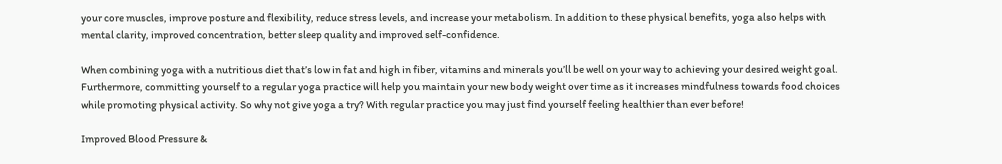your core muscles, improve posture and flexibility, reduce stress levels, and increase your metabolism. In addition to these physical benefits, yoga also helps with mental clarity, improved concentration, better sleep quality and improved self-confidence.

When combining yoga with a nutritious diet that’s low in fat and high in fiber, vitamins and minerals you’ll be well on your way to achieving your desired weight goal. Furthermore, committing yourself to a regular yoga practice will help you maintain your new body weight over time as it increases mindfulness towards food choices while promoting physical activity. So why not give yoga a try? With regular practice you may just find yourself feeling healthier than ever before!

Improved Blood Pressure &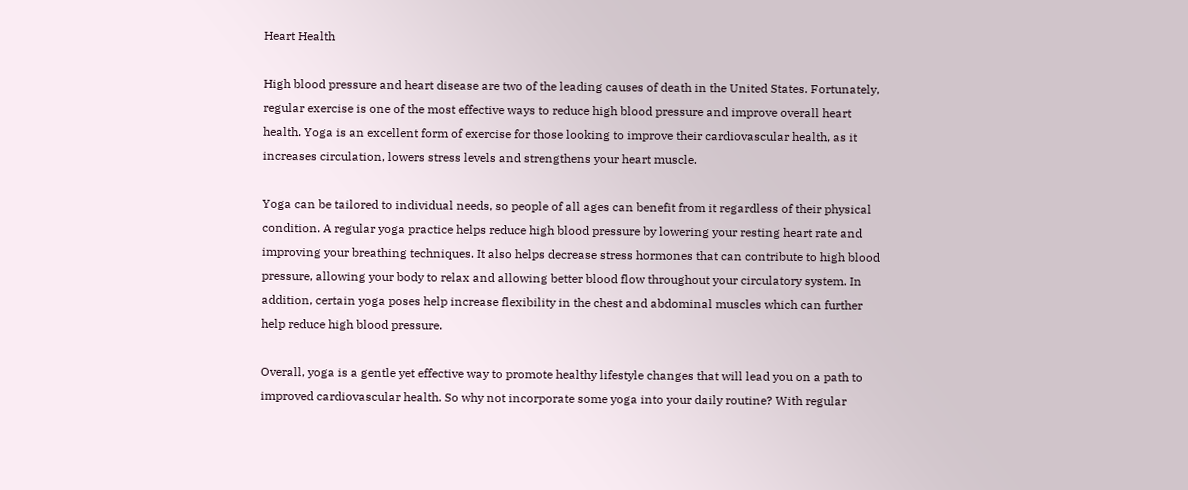Heart Health

High blood pressure and heart disease are two of the leading causes of death in the United States. Fortunately, regular exercise is one of the most effective ways to reduce high blood pressure and improve overall heart health. Yoga is an excellent form of exercise for those looking to improve their cardiovascular health, as it increases circulation, lowers stress levels and strengthens your heart muscle.

Yoga can be tailored to individual needs, so people of all ages can benefit from it regardless of their physical condition. A regular yoga practice helps reduce high blood pressure by lowering your resting heart rate and improving your breathing techniques. It also helps decrease stress hormones that can contribute to high blood pressure, allowing your body to relax and allowing better blood flow throughout your circulatory system. In addition, certain yoga poses help increase flexibility in the chest and abdominal muscles which can further help reduce high blood pressure.

Overall, yoga is a gentle yet effective way to promote healthy lifestyle changes that will lead you on a path to improved cardiovascular health. So why not incorporate some yoga into your daily routine? With regular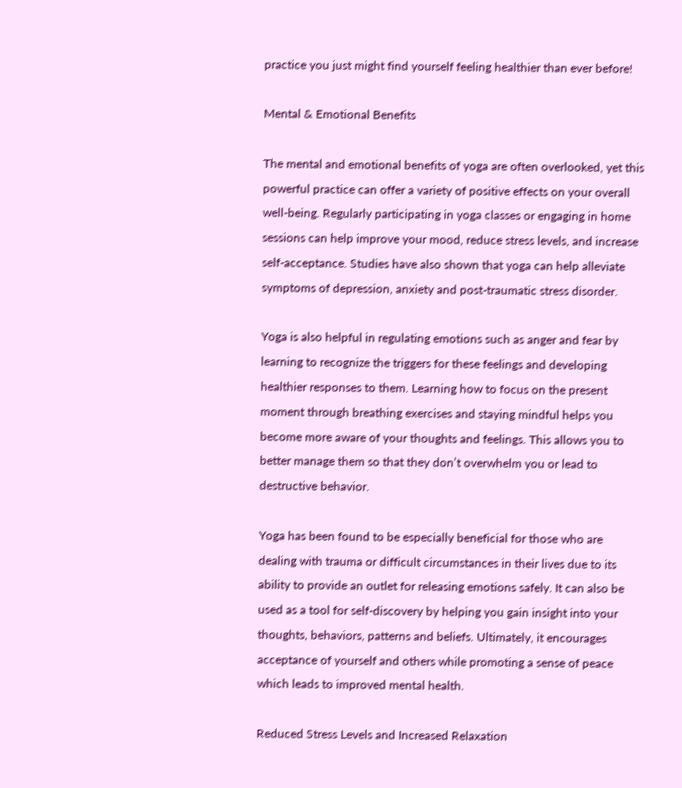practice you just might find yourself feeling healthier than ever before!

Mental & Emotional Benefits

The mental and emotional benefits of yoga are often overlooked, yet this powerful practice can offer a variety of positive effects on your overall well-being. Regularly participating in yoga classes or engaging in home sessions can help improve your mood, reduce stress levels, and increase self-acceptance. Studies have also shown that yoga can help alleviate symptoms of depression, anxiety and post-traumatic stress disorder.

Yoga is also helpful in regulating emotions such as anger and fear by learning to recognize the triggers for these feelings and developing healthier responses to them. Learning how to focus on the present moment through breathing exercises and staying mindful helps you become more aware of your thoughts and feelings. This allows you to better manage them so that they don’t overwhelm you or lead to destructive behavior.

Yoga has been found to be especially beneficial for those who are dealing with trauma or difficult circumstances in their lives due to its ability to provide an outlet for releasing emotions safely. It can also be used as a tool for self-discovery by helping you gain insight into your thoughts, behaviors, patterns and beliefs. Ultimately, it encourages acceptance of yourself and others while promoting a sense of peace which leads to improved mental health.

Reduced Stress Levels and Increased Relaxation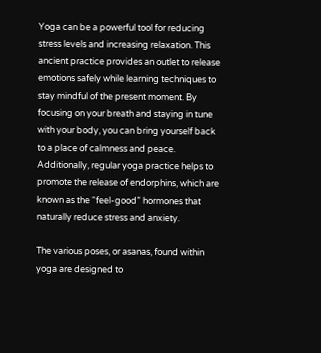Yoga can be a powerful tool for reducing stress levels and increasing relaxation. This ancient practice provides an outlet to release emotions safely while learning techniques to stay mindful of the present moment. By focusing on your breath and staying in tune with your body, you can bring yourself back to a place of calmness and peace. Additionally, regular yoga practice helps to promote the release of endorphins, which are known as the “feel-good” hormones that naturally reduce stress and anxiety.

The various poses, or asanas, found within yoga are designed to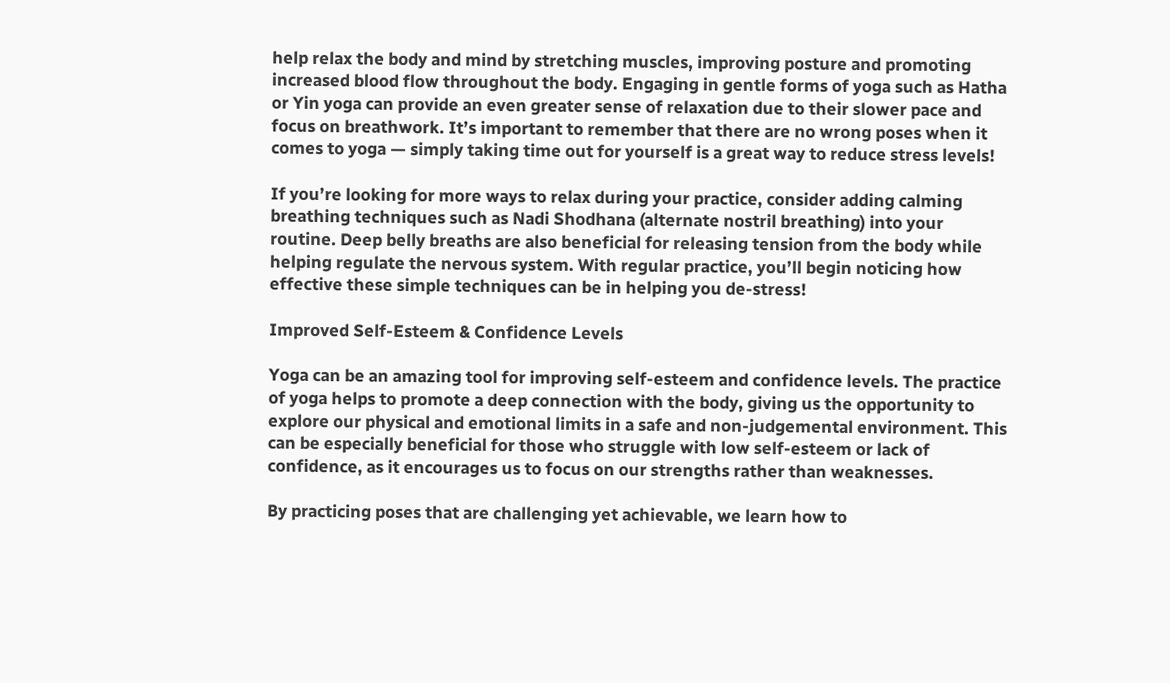help relax the body and mind by stretching muscles, improving posture and promoting increased blood flow throughout the body. Engaging in gentle forms of yoga such as Hatha or Yin yoga can provide an even greater sense of relaxation due to their slower pace and focus on breathwork. It’s important to remember that there are no wrong poses when it comes to yoga — simply taking time out for yourself is a great way to reduce stress levels!

If you’re looking for more ways to relax during your practice, consider adding calming breathing techniques such as Nadi Shodhana (alternate nostril breathing) into your routine. Deep belly breaths are also beneficial for releasing tension from the body while helping regulate the nervous system. With regular practice, you’ll begin noticing how effective these simple techniques can be in helping you de-stress!

Improved Self-Esteem & Confidence Levels

Yoga can be an amazing tool for improving self-esteem and confidence levels. The practice of yoga helps to promote a deep connection with the body, giving us the opportunity to explore our physical and emotional limits in a safe and non-judgemental environment. This can be especially beneficial for those who struggle with low self-esteem or lack of confidence, as it encourages us to focus on our strengths rather than weaknesses.

By practicing poses that are challenging yet achievable, we learn how to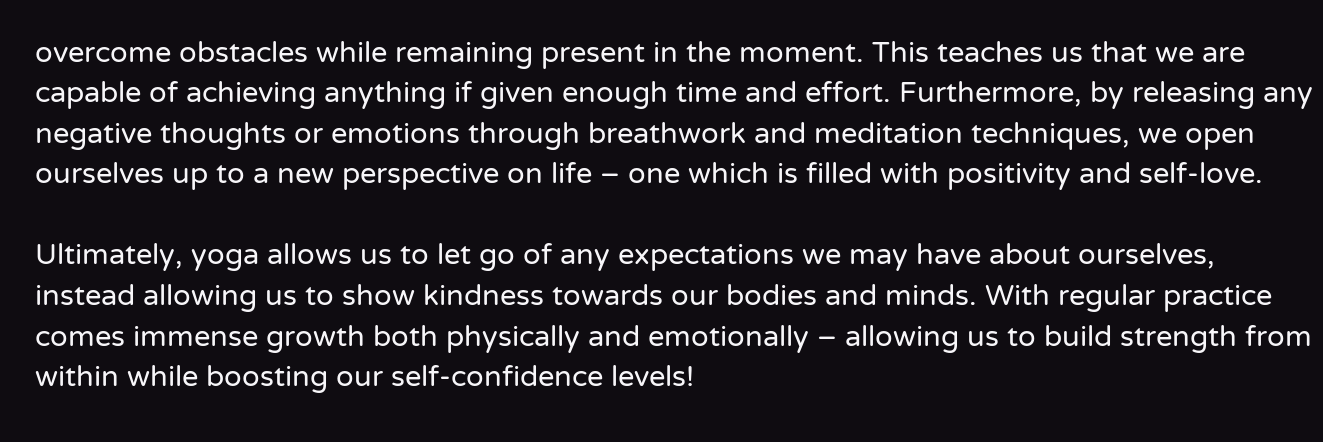overcome obstacles while remaining present in the moment. This teaches us that we are capable of achieving anything if given enough time and effort. Furthermore, by releasing any negative thoughts or emotions through breathwork and meditation techniques, we open ourselves up to a new perspective on life – one which is filled with positivity and self-love.

Ultimately, yoga allows us to let go of any expectations we may have about ourselves, instead allowing us to show kindness towards our bodies and minds. With regular practice comes immense growth both physically and emotionally – allowing us to build strength from within while boosting our self-confidence levels!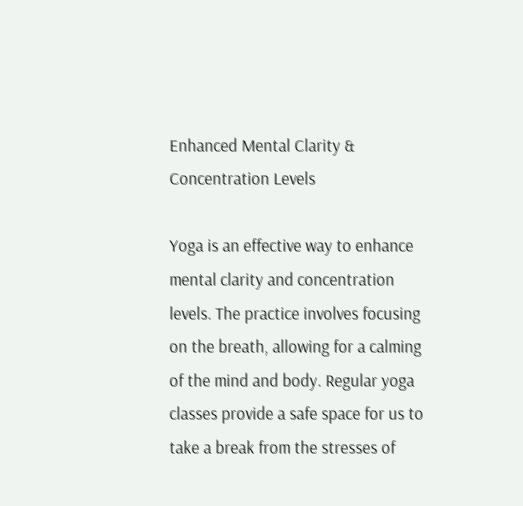Enhanced Mental Clarity & Concentration Levels

Yoga is an effective way to enhance mental clarity and concentration levels. The practice involves focusing on the breath, allowing for a calming of the mind and body. Regular yoga classes provide a safe space for us to take a break from the stresses of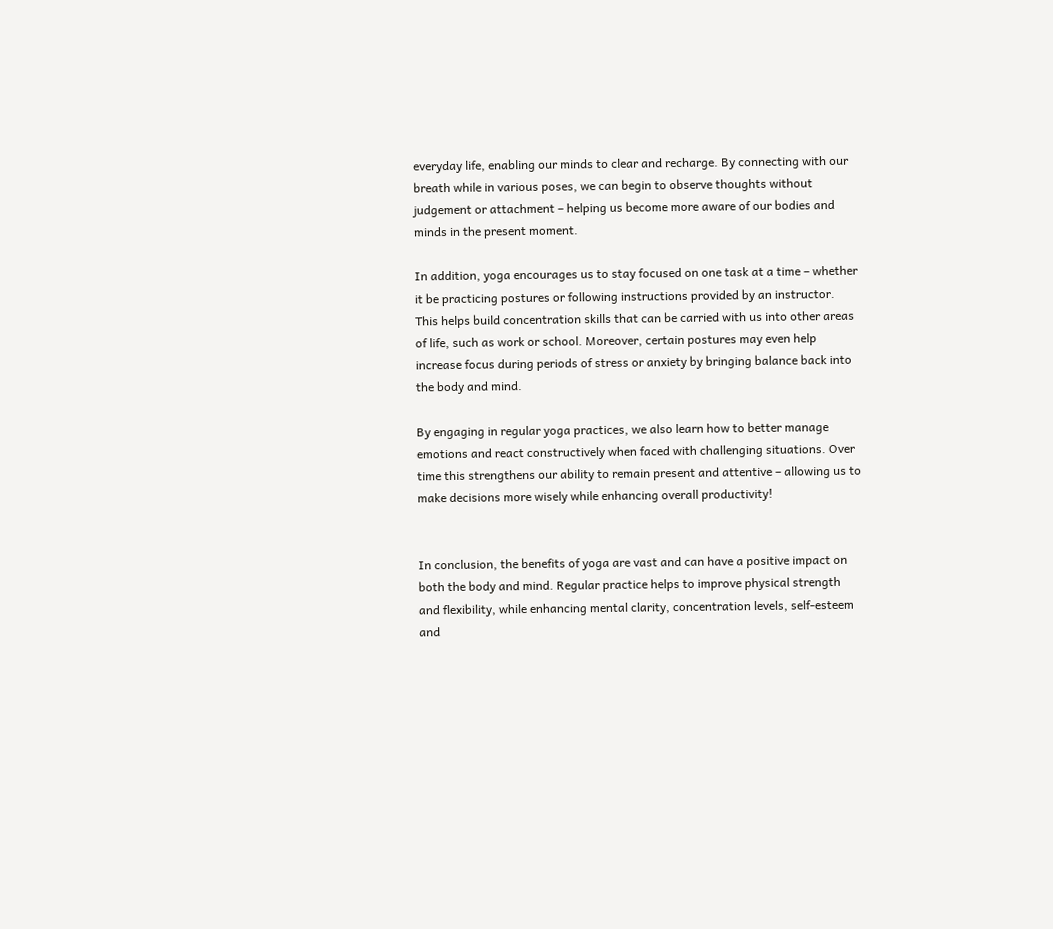everyday life, enabling our minds to clear and recharge. By connecting with our breath while in various poses, we can begin to observe thoughts without judgement or attachment – helping us become more aware of our bodies and minds in the present moment.

In addition, yoga encourages us to stay focused on one task at a time – whether it be practicing postures or following instructions provided by an instructor. This helps build concentration skills that can be carried with us into other areas of life, such as work or school. Moreover, certain postures may even help increase focus during periods of stress or anxiety by bringing balance back into the body and mind.

By engaging in regular yoga practices, we also learn how to better manage emotions and react constructively when faced with challenging situations. Over time this strengthens our ability to remain present and attentive – allowing us to make decisions more wisely while enhancing overall productivity!


In conclusion, the benefits of yoga are vast and can have a positive impact on both the body and mind. Regular practice helps to improve physical strength and flexibility, while enhancing mental clarity, concentration levels, self-esteem and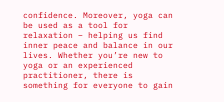confidence. Moreover, yoga can be used as a tool for relaxation – helping us find inner peace and balance in our lives. Whether you’re new to yoga or an experienced practitioner, there is something for everyone to gain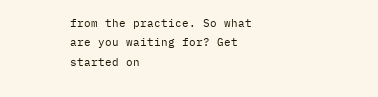from the practice. So what are you waiting for? Get started on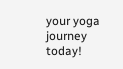your yoga journey today!